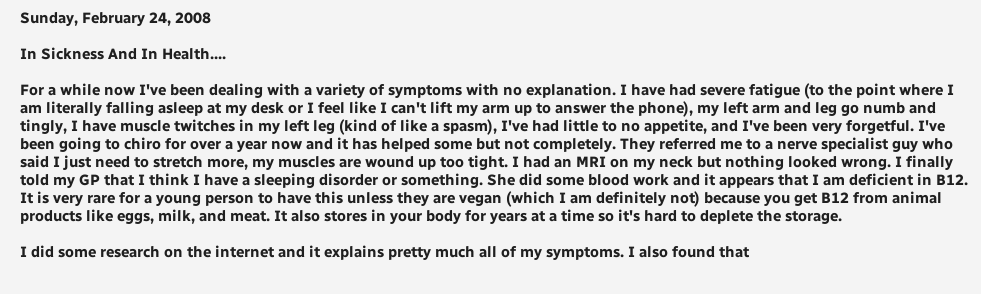Sunday, February 24, 2008

In Sickness And In Health....

For a while now I've been dealing with a variety of symptoms with no explanation. I have had severe fatigue (to the point where I am literally falling asleep at my desk or I feel like I can't lift my arm up to answer the phone), my left arm and leg go numb and tingly, I have muscle twitches in my left leg (kind of like a spasm), I've had little to no appetite, and I've been very forgetful. I've been going to chiro for over a year now and it has helped some but not completely. They referred me to a nerve specialist guy who said I just need to stretch more, my muscles are wound up too tight. I had an MRI on my neck but nothing looked wrong. I finally told my GP that I think I have a sleeping disorder or something. She did some blood work and it appears that I am deficient in B12. It is very rare for a young person to have this unless they are vegan (which I am definitely not) because you get B12 from animal products like eggs, milk, and meat. It also stores in your body for years at a time so it's hard to deplete the storage.

I did some research on the internet and it explains pretty much all of my symptoms. I also found that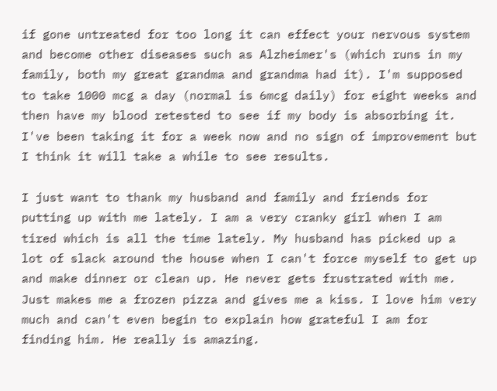if gone untreated for too long it can effect your nervous system and become other diseases such as Alzheimer's (which runs in my family, both my great grandma and grandma had it). I'm supposed to take 1000 mcg a day (normal is 6mcg daily) for eight weeks and then have my blood retested to see if my body is absorbing it. I've been taking it for a week now and no sign of improvement but I think it will take a while to see results.

I just want to thank my husband and family and friends for putting up with me lately. I am a very cranky girl when I am tired which is all the time lately. My husband has picked up a lot of slack around the house when I can't force myself to get up and make dinner or clean up. He never gets frustrated with me. Just makes me a frozen pizza and gives me a kiss. I love him very much and can't even begin to explain how grateful I am for finding him. He really is amazing.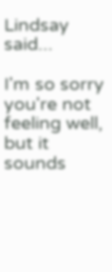Lindsay said...

I'm so sorry you're not feeling well, but it sounds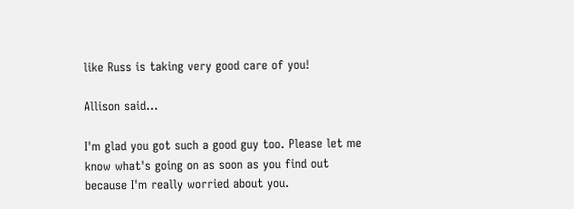like Russ is taking very good care of you!

Allison said...

I'm glad you got such a good guy too. Please let me know what's going on as soon as you find out because I'm really worried about you.